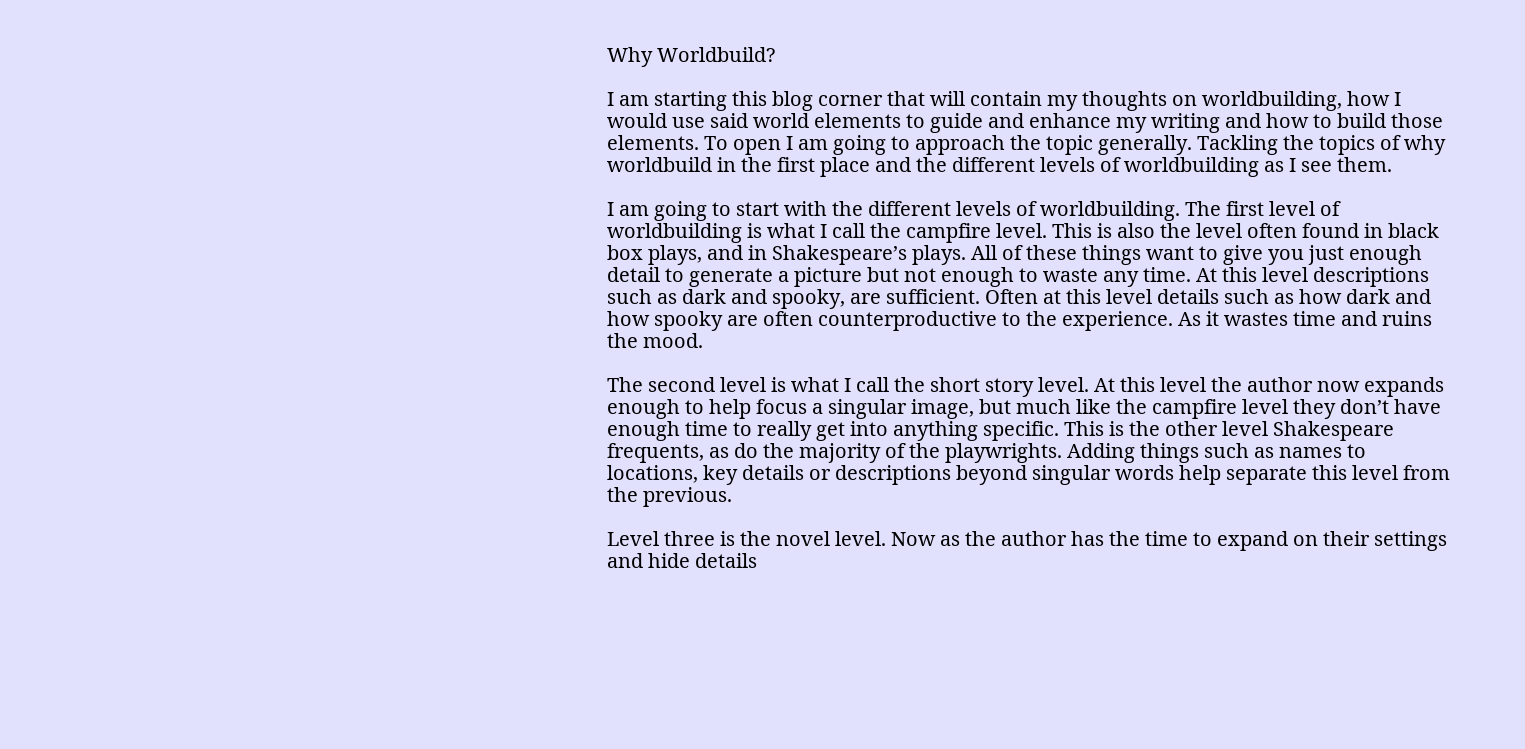Why Worldbuild?

I am starting this blog corner that will contain my thoughts on worldbuilding, how I would use said world elements to guide and enhance my writing and how to build those elements. To open I am going to approach the topic generally. Tackling the topics of why worldbuild in the first place and the different levels of worldbuilding as I see them.

I am going to start with the different levels of worldbuilding. The first level of worldbuilding is what I call the campfire level. This is also the level often found in black box plays, and in Shakespeare’s plays. All of these things want to give you just enough detail to generate a picture but not enough to waste any time. At this level descriptions such as dark and spooky, are sufficient. Often at this level details such as how dark and how spooky are often counterproductive to the experience. As it wastes time and ruins the mood.

The second level is what I call the short story level. At this level the author now expands enough to help focus a singular image, but much like the campfire level they don’t have enough time to really get into anything specific. This is the other level Shakespeare frequents, as do the majority of the playwrights. Adding things such as names to locations, key details or descriptions beyond singular words help separate this level from the previous.

Level three is the novel level. Now as the author has the time to expand on their settings and hide details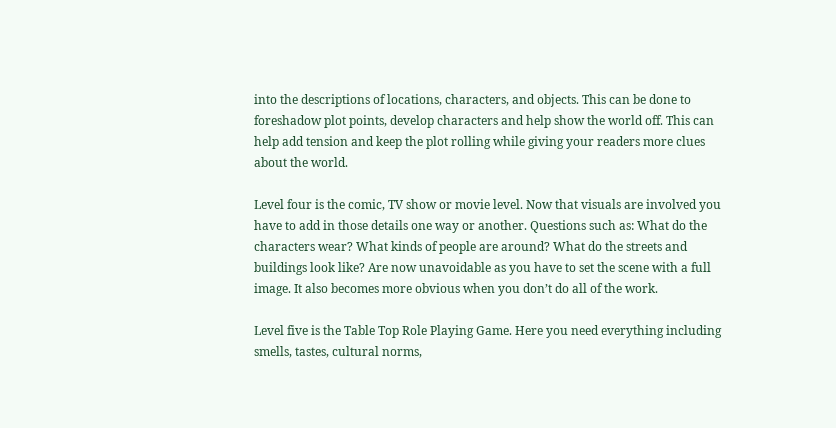into the descriptions of locations, characters, and objects. This can be done to foreshadow plot points, develop characters and help show the world off. This can help add tension and keep the plot rolling while giving your readers more clues about the world.

Level four is the comic, TV show or movie level. Now that visuals are involved you have to add in those details one way or another. Questions such as: What do the characters wear? What kinds of people are around? What do the streets and buildings look like? Are now unavoidable as you have to set the scene with a full image. It also becomes more obvious when you don’t do all of the work.

Level five is the Table Top Role Playing Game. Here you need everything including smells, tastes, cultural norms,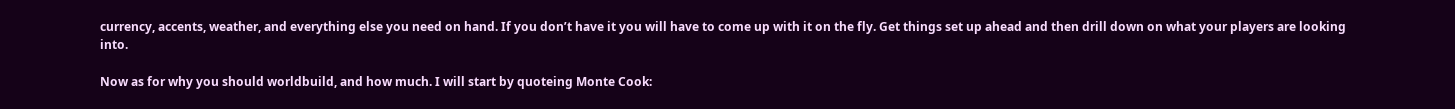currency, accents, weather, and everything else you need on hand. If you don’t have it you will have to come up with it on the fly. Get things set up ahead and then drill down on what your players are looking into.

Now as for why you should worldbuild, and how much. I will start by quoteing Monte Cook: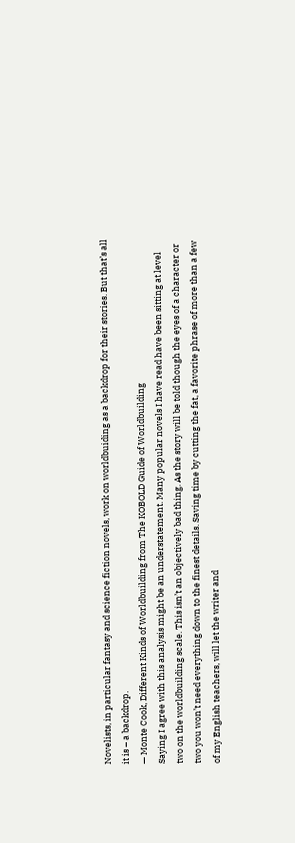Novelists, in particular fantasy and science fiction novels, work on worldbuiding as a backdrop for their stories. But that’s all it is – a backdrop.
— Monte Cook, Different Kinds of Worldbuilding from The KOBOLD Guide of Worldbuilding
Saying I agree with this analysis might be an understatement. Many popular novels I have read have been sitting at level two on the worldbuilding scale. This isn’t an objectively bad thing. As the story will be told though the eyes of a character or two you won’t need everything down to the finest details. Saving time by cutting the fat, a favorite phrase of more than a few of my English teachers, will let the writer and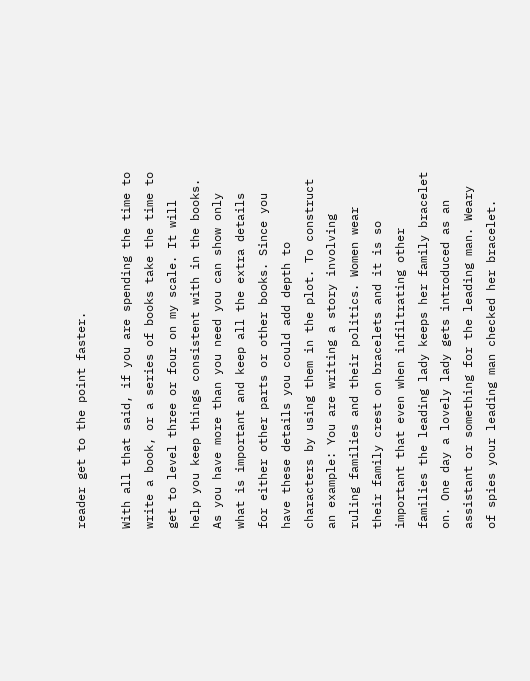reader get to the point faster.

With all that said, if you are spending the time to write a book, or a series of books take the time to get to level three or four on my scale. It will help you keep things consistent with in the books. As you have more than you need you can show only what is important and keep all the extra details for either other parts or other books. Since you have these details you could add depth to characters by using them in the plot. To construct an example: You are writing a story involving ruling families and their politics. Women wear their family crest on bracelets and it is so important that even when infiltrating other families the leading lady keeps her family bracelet on. One day a lovely lady gets introduced as an assistant or something for the leading man. Weary of spies your leading man checked her bracelet.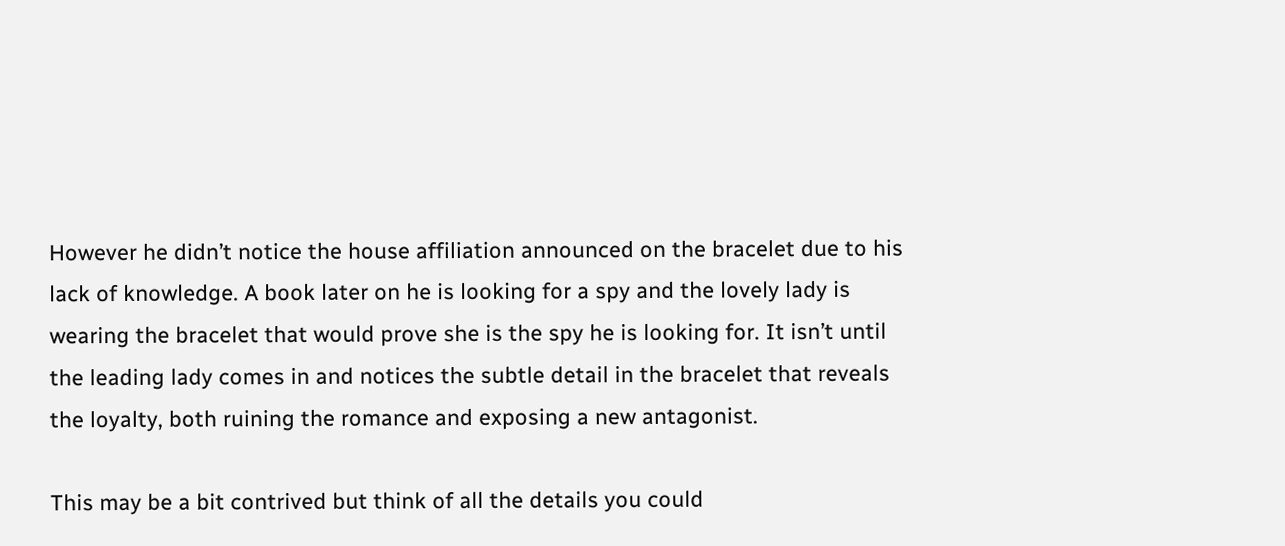However he didn’t notice the house affiliation announced on the bracelet due to his lack of knowledge. A book later on he is looking for a spy and the lovely lady is wearing the bracelet that would prove she is the spy he is looking for. It isn’t until the leading lady comes in and notices the subtle detail in the bracelet that reveals the loyalty, both ruining the romance and exposing a new antagonist.

This may be a bit contrived but think of all the details you could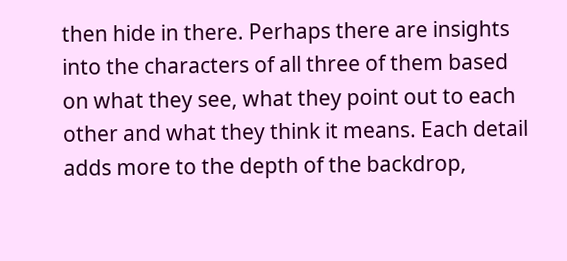then hide in there. Perhaps there are insights into the characters of all three of them based on what they see, what they point out to each other and what they think it means. Each detail adds more to the depth of the backdrop,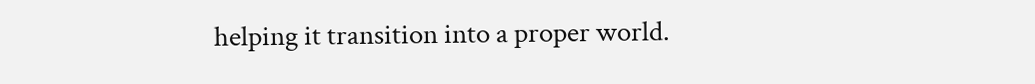helping it transition into a proper world.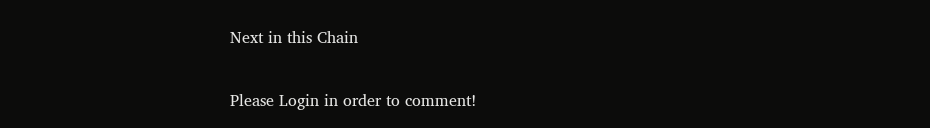Next in this Chain


Please Login in order to comment!